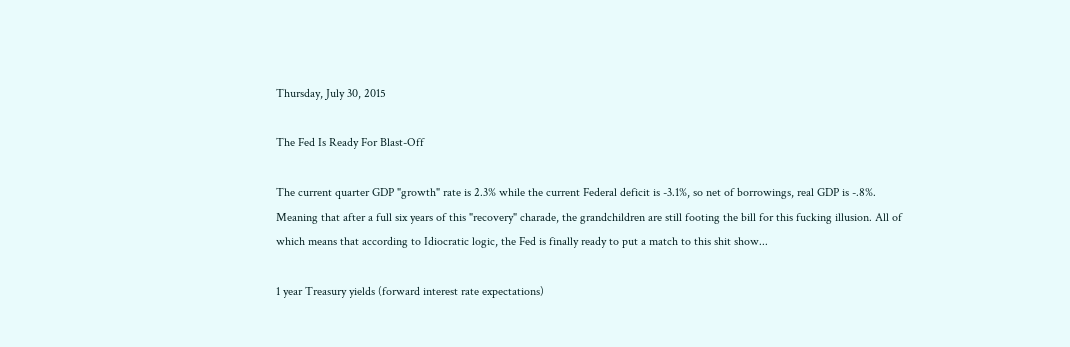Thursday, July 30, 2015

The Fed Is Ready For Blast-Off

The current quarter GDP "growth" rate is 2.3% while the current Federal deficit is -3.1%, so net of borrowings, real GDP is -.8%. Meaning that after a full six years of this "recovery" charade, the grandchildren are still footing the bill for this fucking illusion. All of which means that according to Idiocratic logic, the Fed is finally ready to put a match to this shit show...

1 year Treasury yields (forward interest rate expectations)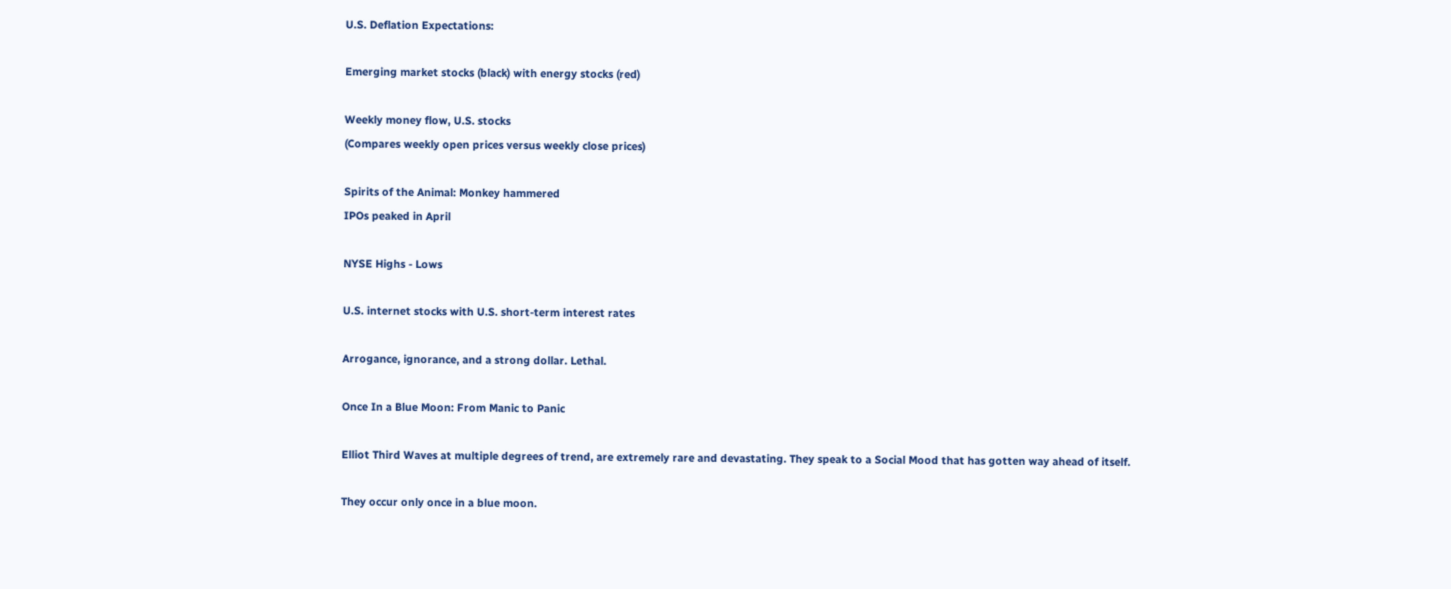U.S. Deflation Expectations:

Emerging market stocks (black) with energy stocks (red)

Weekly money flow, U.S. stocks
(Compares weekly open prices versus weekly close prices)

Spirits of the Animal: Monkey hammered
IPOs peaked in April

NYSE Highs - Lows

U.S. internet stocks with U.S. short-term interest rates

Arrogance, ignorance, and a strong dollar. Lethal.

Once In a Blue Moon: From Manic to Panic

Elliot Third Waves at multiple degrees of trend, are extremely rare and devastating. They speak to a Social Mood that has gotten way ahead of itself.

They occur only once in a blue moon.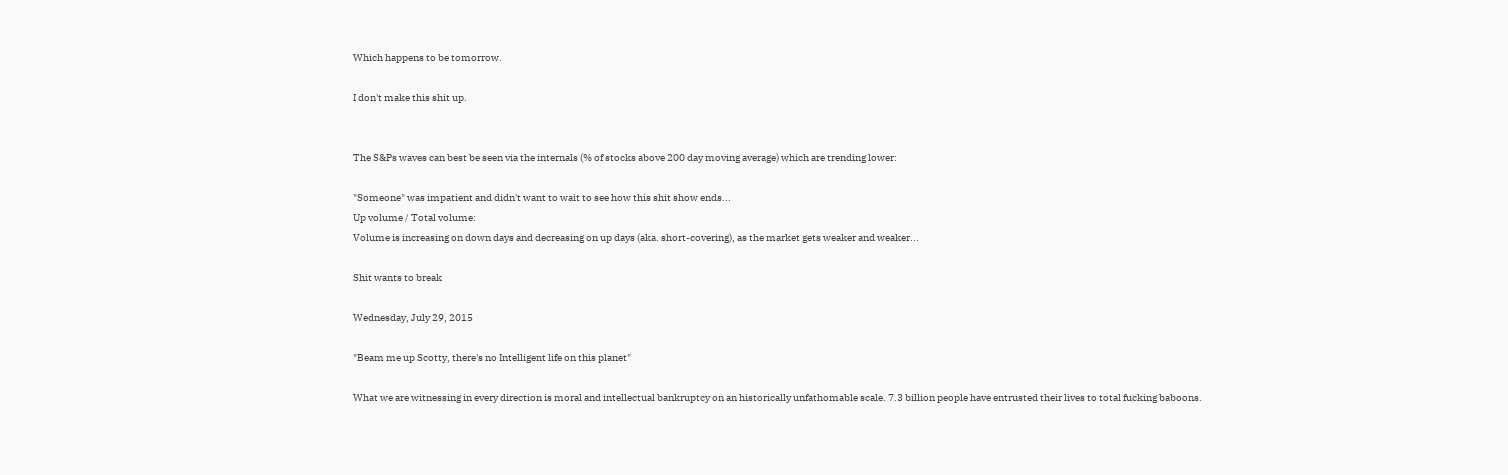Which happens to be tomorrow.

I don't make this shit up.


The S&Ps waves can best be seen via the internals (% of stocks above 200 day moving average) which are trending lower:

"Someone" was impatient and didn't want to wait to see how this shit show ends...
Up volume / Total volume:
Volume is increasing on down days and decreasing on up days (aka. short-covering), as the market gets weaker and weaker...

Shit wants to break

Wednesday, July 29, 2015

"Beam me up Scotty, there's no Intelligent life on this planet"

What we are witnessing in every direction is moral and intellectual bankruptcy on an historically unfathomable scale. 7.3 billion people have entrusted their lives to total fucking baboons.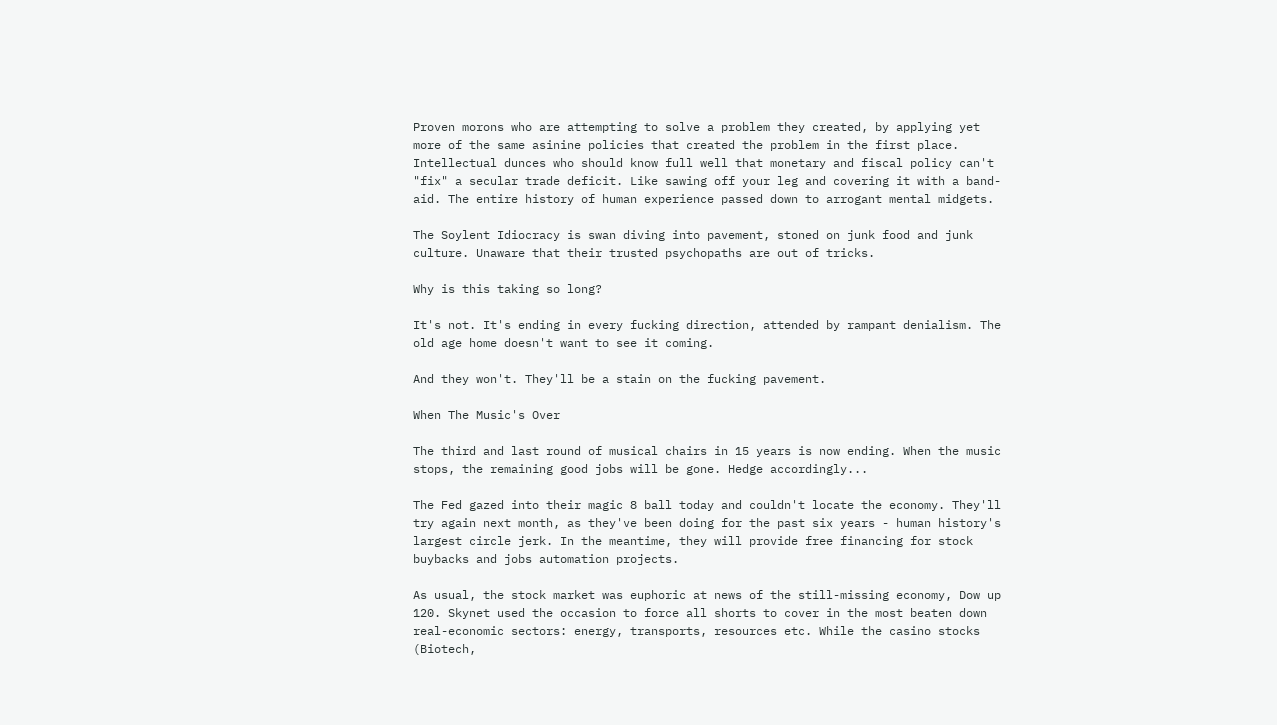Proven morons who are attempting to solve a problem they created, by applying yet more of the same asinine policies that created the problem in the first place. Intellectual dunces who should know full well that monetary and fiscal policy can't "fix" a secular trade deficit. Like sawing off your leg and covering it with a band-aid. The entire history of human experience passed down to arrogant mental midgets.

The Soylent Idiocracy is swan diving into pavement, stoned on junk food and junk culture. Unaware that their trusted psychopaths are out of tricks.

Why is this taking so long?

It's not. It's ending in every fucking direction, attended by rampant denialism. The old age home doesn't want to see it coming.

And they won't. They'll be a stain on the fucking pavement.

When The Music's Over

The third and last round of musical chairs in 15 years is now ending. When the music stops, the remaining good jobs will be gone. Hedge accordingly...

The Fed gazed into their magic 8 ball today and couldn't locate the economy. They'll try again next month, as they've been doing for the past six years - human history's largest circle jerk. In the meantime, they will provide free financing for stock buybacks and jobs automation projects.

As usual, the stock market was euphoric at news of the still-missing economy, Dow up 120. Skynet used the occasion to force all shorts to cover in the most beaten down real-economic sectors: energy, transports, resources etc. While the casino stocks (Biotech,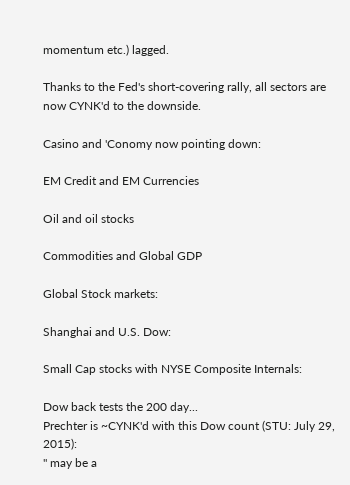momentum etc.) lagged.

Thanks to the Fed's short-covering rally, all sectors are now CYNK'd to the downside.

Casino and 'Conomy now pointing down:

EM Credit and EM Currencies

Oil and oil stocks

Commodities and Global GDP

Global Stock markets:

Shanghai and U.S. Dow:

Small Cap stocks with NYSE Composite Internals:

Dow back tests the 200 day...
Prechter is ~CYNK'd with this Dow count (STU: July 29, 2015):
" may be a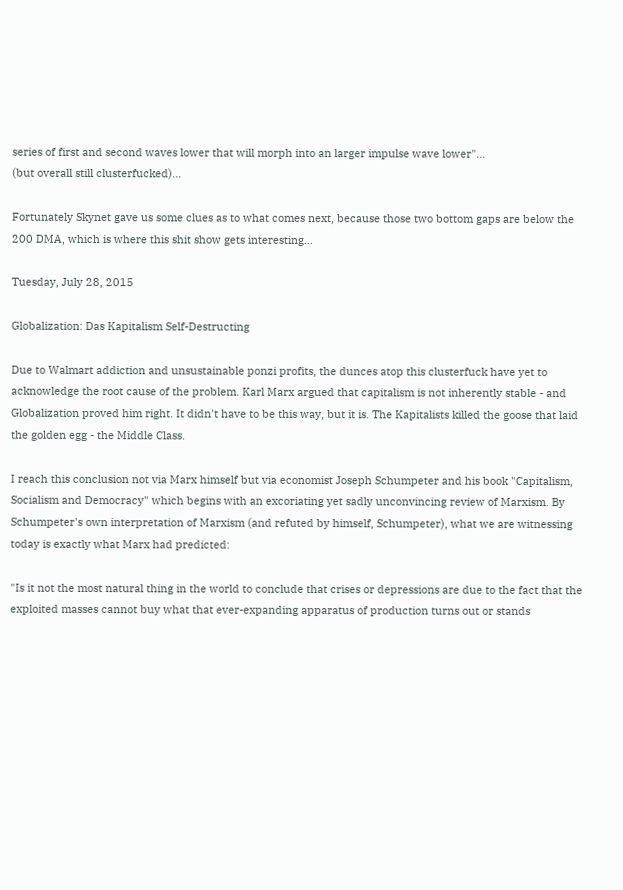series of first and second waves lower that will morph into an larger impulse wave lower"...
(but overall still clusterfucked)...

Fortunately Skynet gave us some clues as to what comes next, because those two bottom gaps are below the 200 DMA, which is where this shit show gets interesting...

Tuesday, July 28, 2015

Globalization: Das Kapitalism Self-Destructing

Due to Walmart addiction and unsustainable ponzi profits, the dunces atop this clusterfuck have yet to acknowledge the root cause of the problem. Karl Marx argued that capitalism is not inherently stable - and Globalization proved him right. It didn't have to be this way, but it is. The Kapitalists killed the goose that laid the golden egg - the Middle Class.

I reach this conclusion not via Marx himself but via economist Joseph Schumpeter and his book "Capitalism, Socialism and Democracy" which begins with an excoriating yet sadly unconvincing review of Marxism. By Schumpeter's own interpretation of Marxism (and refuted by himself, Schumpeter), what we are witnessing today is exactly what Marx had predicted:

"Is it not the most natural thing in the world to conclude that crises or depressions are due to the fact that the exploited masses cannot buy what that ever-expanding apparatus of production turns out or stands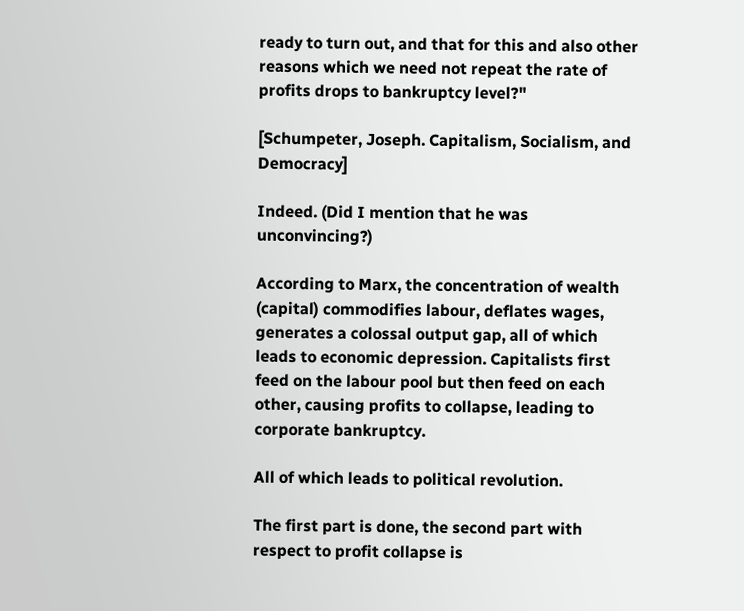ready to turn out, and that for this and also other reasons which we need not repeat the rate of profits drops to bankruptcy level?"

[Schumpeter, Joseph. Capitalism, Socialism, and Democracy]

Indeed. (Did I mention that he was unconvincing?)

According to Marx, the concentration of wealth (capital) commodifies labour, deflates wages, generates a colossal output gap, all of which leads to economic depression. Capitalists first feed on the labour pool but then feed on each other, causing profits to collapse, leading to corporate bankruptcy.

All of which leads to political revolution.

The first part is done, the second part with respect to profit collapse is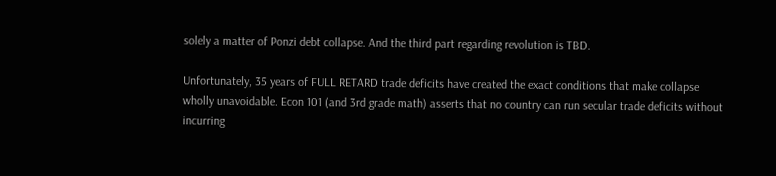solely a matter of Ponzi debt collapse. And the third part regarding revolution is TBD.

Unfortunately, 35 years of FULL RETARD trade deficits have created the exact conditions that make collapse wholly unavoidable. Econ 101 (and 3rd grade math) asserts that no country can run secular trade deficits without incurring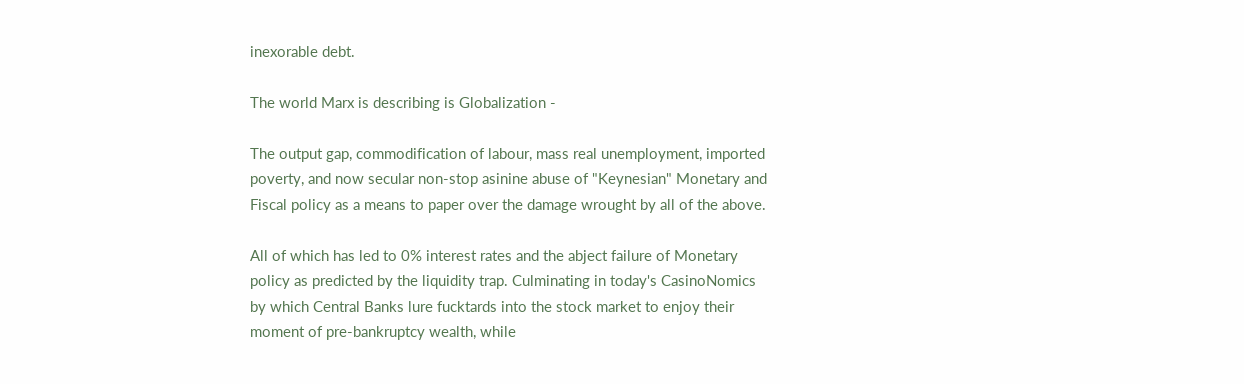inexorable debt.

The world Marx is describing is Globalization -

The output gap, commodification of labour, mass real unemployment, imported poverty, and now secular non-stop asinine abuse of "Keynesian" Monetary and Fiscal policy as a means to paper over the damage wrought by all of the above.

All of which has led to 0% interest rates and the abject failure of Monetary policy as predicted by the liquidity trap. Culminating in today's CasinoNomics by which Central Banks lure fucktards into the stock market to enjoy their moment of pre-bankruptcy wealth, while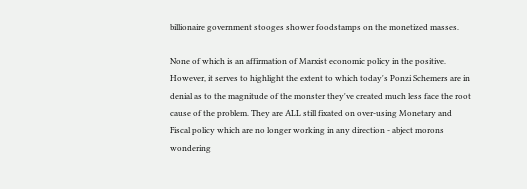billionaire government stooges shower foodstamps on the monetized masses.

None of which is an affirmation of Marxist economic policy in the positive. However, it serves to highlight the extent to which today's Ponzi Schemers are in denial as to the magnitude of the monster they've created much less face the root cause of the problem. They are ALL still fixated on over-using Monetary and Fiscal policy which are no longer working in any direction - abject morons wondering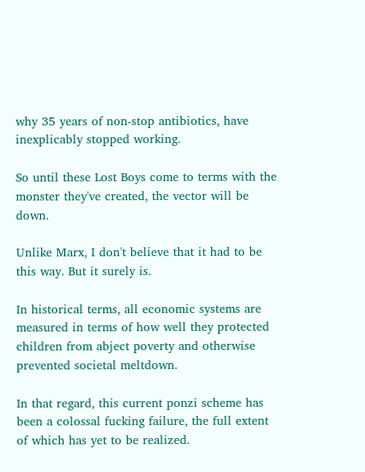why 35 years of non-stop antibiotics, have inexplicably stopped working.

So until these Lost Boys come to terms with the monster they've created, the vector will be down.

Unlike Marx, I don't believe that it had to be this way. But it surely is.

In historical terms, all economic systems are measured in terms of how well they protected children from abject poverty and otherwise prevented societal meltdown.

In that regard, this current ponzi scheme has been a colossal fucking failure, the full extent of which has yet to be realized.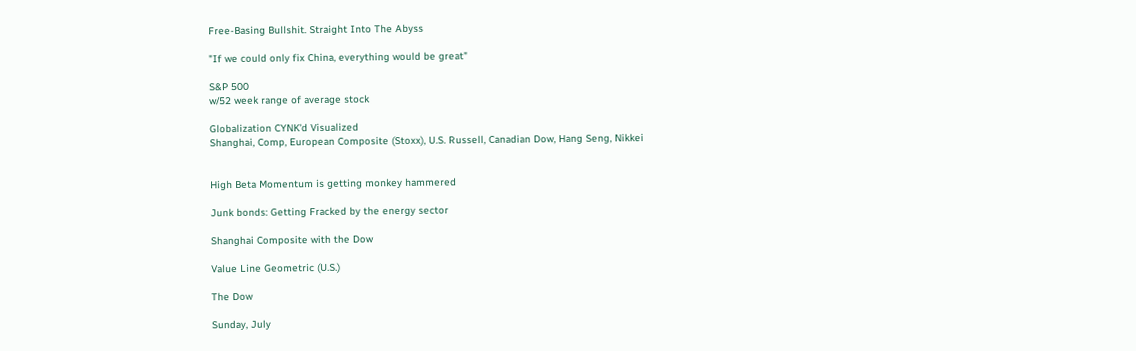Free-Basing Bullshit. Straight Into The Abyss

"If we could only fix China, everything would be great"

S&P 500
w/52 week range of average stock

Globalization CYNK'd Visualized
Shanghai, Comp, European Composite (Stoxx), U.S. Russell, Canadian Dow, Hang Seng, Nikkei


High Beta Momentum is getting monkey hammered

Junk bonds: Getting Fracked by the energy sector

Shanghai Composite with the Dow

Value Line Geometric (U.S.)

The Dow

Sunday, July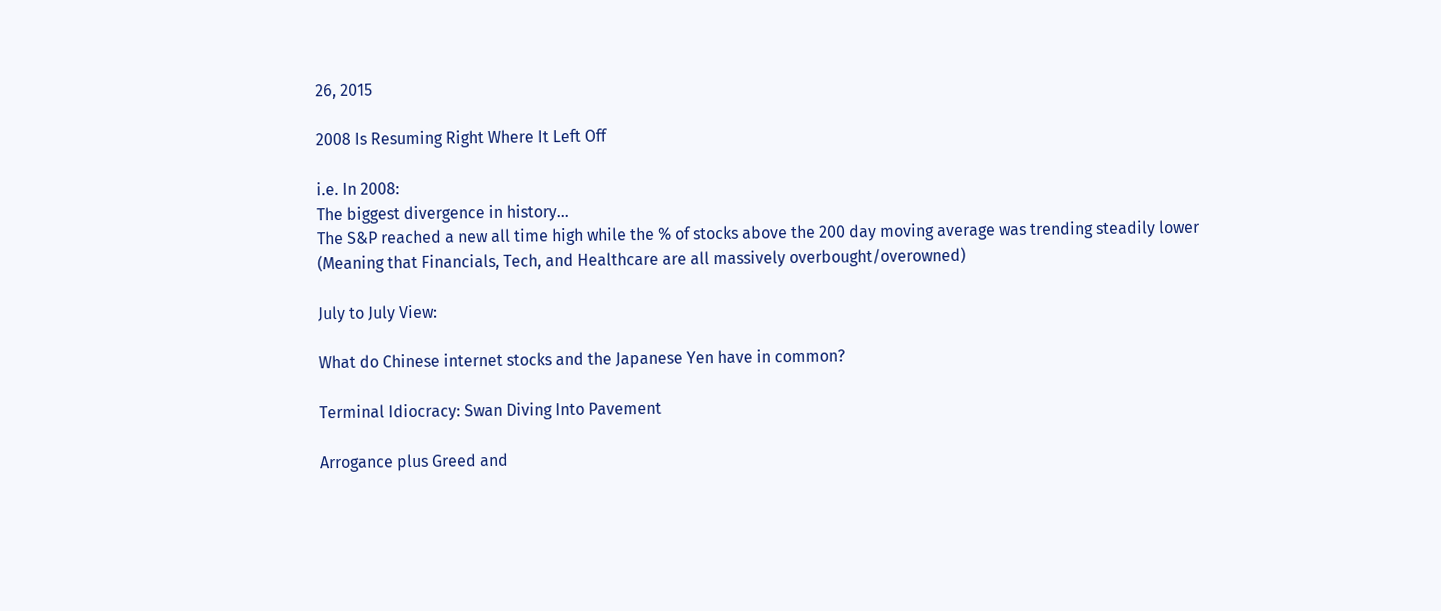26, 2015

2008 Is Resuming Right Where It Left Off

i.e. In 2008:
The biggest divergence in history...
The S&P reached a new all time high while the % of stocks above the 200 day moving average was trending steadily lower
(Meaning that Financials, Tech, and Healthcare are all massively overbought/overowned)

July to July View:

What do Chinese internet stocks and the Japanese Yen have in common?

Terminal Idiocracy: Swan Diving Into Pavement

Arrogance plus Greed and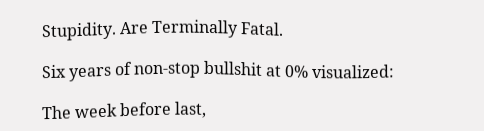Stupidity. Are Terminally Fatal.

Six years of non-stop bullshit at 0% visualized:

The week before last,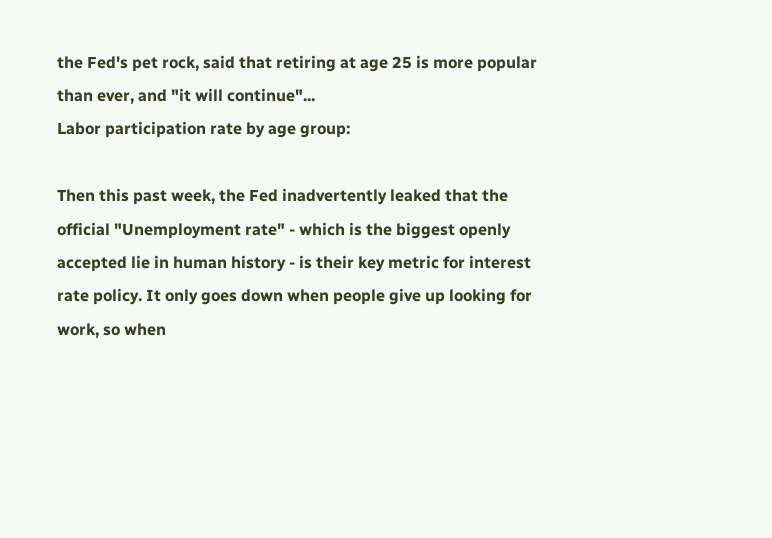the Fed's pet rock, said that retiring at age 25 is more popular than ever, and "it will continue"...
Labor participation rate by age group:

Then this past week, the Fed inadvertently leaked that the official "Unemployment rate" - which is the biggest openly accepted lie in human history - is their key metric for interest rate policy. It only goes down when people give up looking for work, so when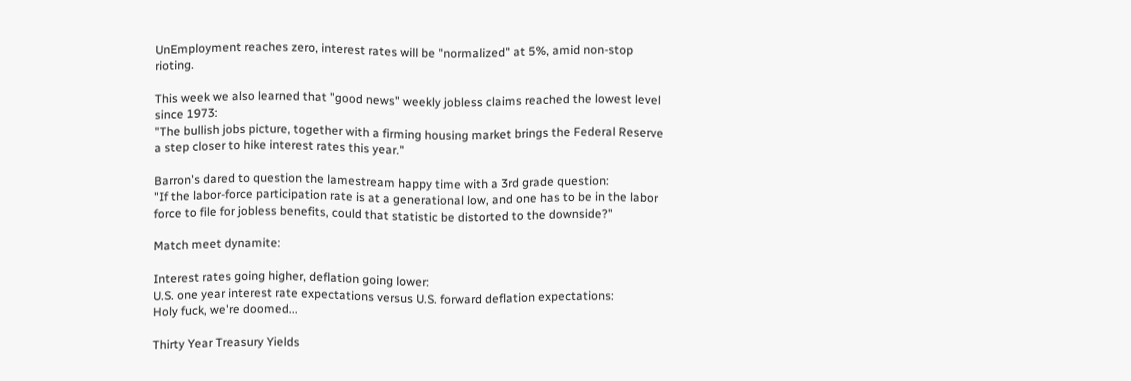UnEmployment reaches zero, interest rates will be "normalized" at 5%, amid non-stop rioting.

This week we also learned that "good news" weekly jobless claims reached the lowest level since 1973:
"The bullish jobs picture, together with a firming housing market brings the Federal Reserve a step closer to hike interest rates this year."

Barron's dared to question the lamestream happy time with a 3rd grade question:
"If the labor-force participation rate is at a generational low, and one has to be in the labor force to file for jobless benefits, could that statistic be distorted to the downside?"

Match meet dynamite:

Interest rates going higher, deflation going lower:
U.S. one year interest rate expectations versus U.S. forward deflation expectations:
Holy fuck, we're doomed...

Thirty Year Treasury Yields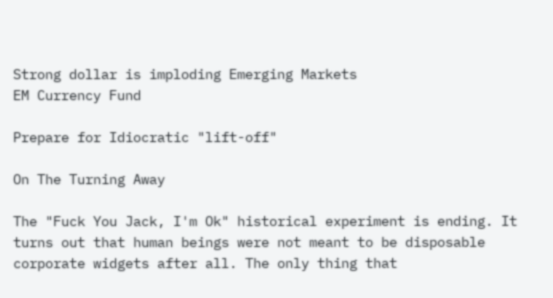Strong dollar is imploding Emerging Markets
EM Currency Fund

Prepare for Idiocratic "lift-off"

On The Turning Away

The "Fuck You Jack, I'm Ok" historical experiment is ending. It turns out that human beings were not meant to be disposable corporate widgets after all. The only thing that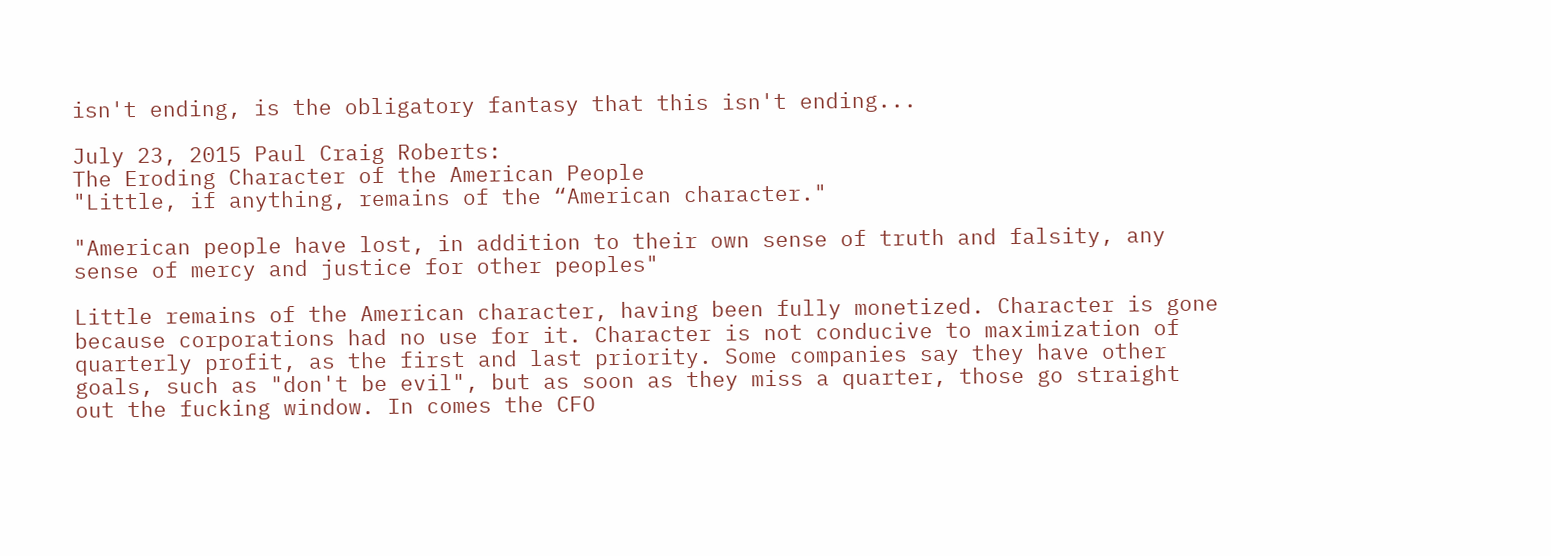isn't ending, is the obligatory fantasy that this isn't ending...

July 23, 2015 Paul Craig Roberts:
The Eroding Character of the American People
"Little, if anything, remains of the “American character."

"American people have lost, in addition to their own sense of truth and falsity, any sense of mercy and justice for other peoples"

Little remains of the American character, having been fully monetized. Character is gone because corporations had no use for it. Character is not conducive to maximization of quarterly profit, as the first and last priority. Some companies say they have other goals, such as "don't be evil", but as soon as they miss a quarter, those go straight out the fucking window. In comes the CFO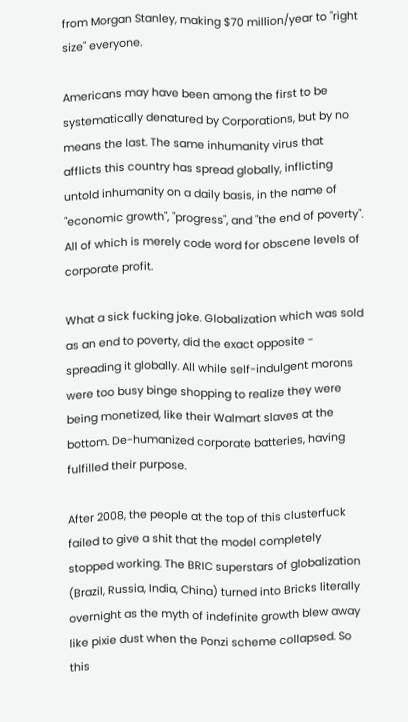from Morgan Stanley, making $70 million/year to "right size" everyone.

Americans may have been among the first to be systematically denatured by Corporations, but by no means the last. The same inhumanity virus that afflicts this country has spread globally, inflicting untold inhumanity on a daily basis, in the name of "economic growth", "progress", and "the end of poverty". All of which is merely code word for obscene levels of corporate profit.

What a sick fucking joke. Globalization which was sold as an end to poverty, did the exact opposite - spreading it globally. All while self-indulgent morons were too busy binge shopping to realize they were being monetized, like their Walmart slaves at the bottom. De-humanized corporate batteries, having fulfilled their purpose.

After 2008, the people at the top of this clusterfuck failed to give a shit that the model completely stopped working. The BRIC superstars of globalization (Brazil, Russia, India, China) turned into Bricks literally overnight as the myth of indefinite growth blew away like pixie dust when the Ponzi scheme collapsed. So this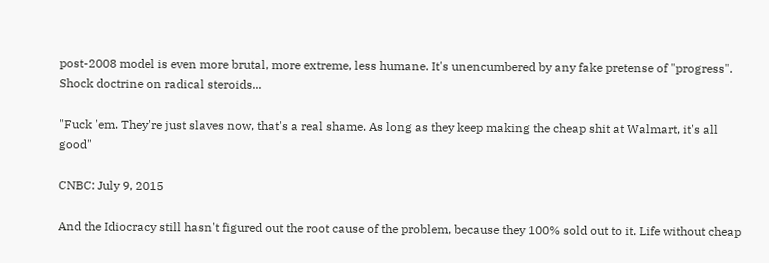post-2008 model is even more brutal, more extreme, less humane. It's unencumbered by any fake pretense of "progress". Shock doctrine on radical steroids...

"Fuck 'em. They're just slaves now, that's a real shame. As long as they keep making the cheap shit at Walmart, it's all good"

CNBC: July 9, 2015

And the Idiocracy still hasn't figured out the root cause of the problem, because they 100% sold out to it. Life without cheap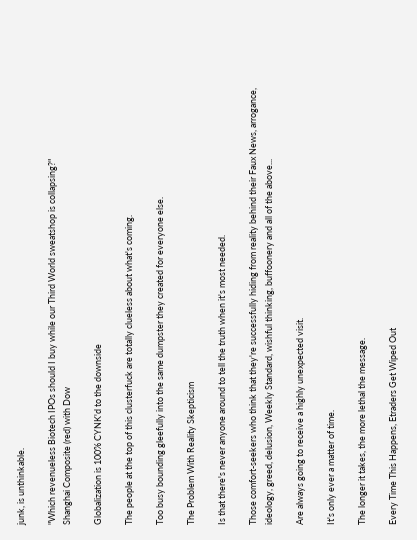junk, is unthinkable.

"Which revenueless Biotech IPOs should I buy while our Third World sweatshop is collapsing?"
Shanghai Composite (red) with Dow

Globalization is 100% CYNK'd to the downside

The people at the top of this clusterfuck are totally clueless about what's coming.

Too busy bounding gleefully into the same dumpster they created for everyone else.

The Problem With Reality Skepticism

Is that there's never anyone around to tell the truth when it's most needed.

Those comfort-seekers who think that they're successfully hiding from reality behind their Faux News, arrogance, ideology, greed, delusion, Weekly Standard, wishful thinking, buffoonery and all of the above...

Are always going to receive a highly unexpected visit.

It's only ever a matter of time.

The longer it takes, the more lethal the message.

Every Time This Happens, Etraders Get Wiped Out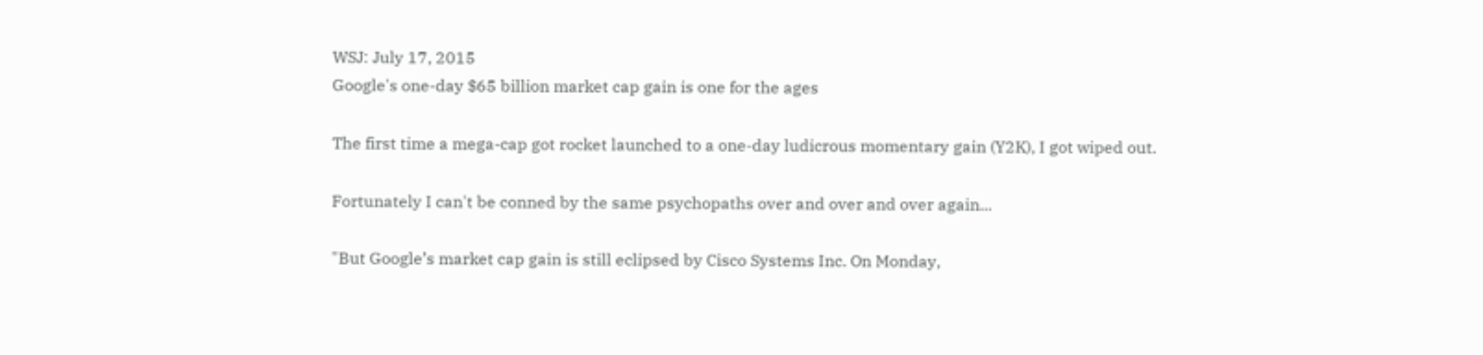WSJ: July 17, 2015
Google's one-day $65 billion market cap gain is one for the ages

The first time a mega-cap got rocket launched to a one-day ludicrous momentary gain (Y2K), I got wiped out.

Fortunately I can't be conned by the same psychopaths over and over and over again...

"But Google’s market cap gain is still eclipsed by Cisco Systems Inc. On Monday,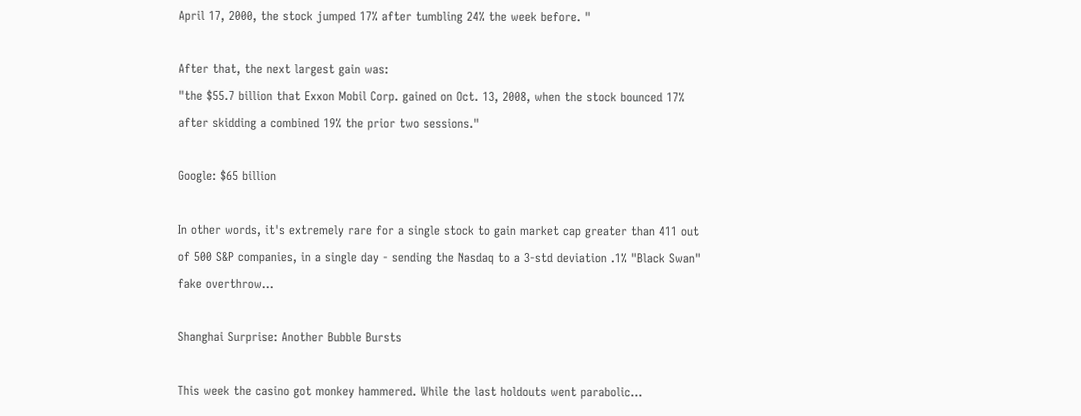April 17, 2000, the stock jumped 17% after tumbling 24% the week before. "

After that, the next largest gain was:
"the $55.7 billion that Exxon Mobil Corp. gained on Oct. 13, 2008, when the stock bounced 17% after skidding a combined 19% the prior two sessions."

Google: $65 billion

In other words, it's extremely rare for a single stock to gain market cap greater than 411 out of 500 S&P companies, in a single day - sending the Nasdaq to a 3-std deviation .1% "Black Swan" fake overthrow...

Shanghai Surprise: Another Bubble Bursts

This week the casino got monkey hammered. While the last holdouts went parabolic...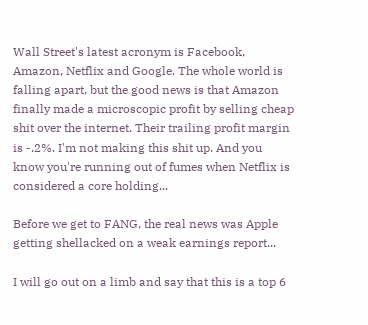Wall Street's latest acronym is Facebook, Amazon, Netflix and Google. The whole world is falling apart, but the good news is that Amazon finally made a microscopic profit by selling cheap shit over the internet. Their trailing profit margin is -.2%. I'm not making this shit up. And you know you're running out of fumes when Netflix is considered a core holding...

Before we get to FANG, the real news was Apple getting shellacked on a weak earnings report...

I will go out on a limb and say that this is a top 6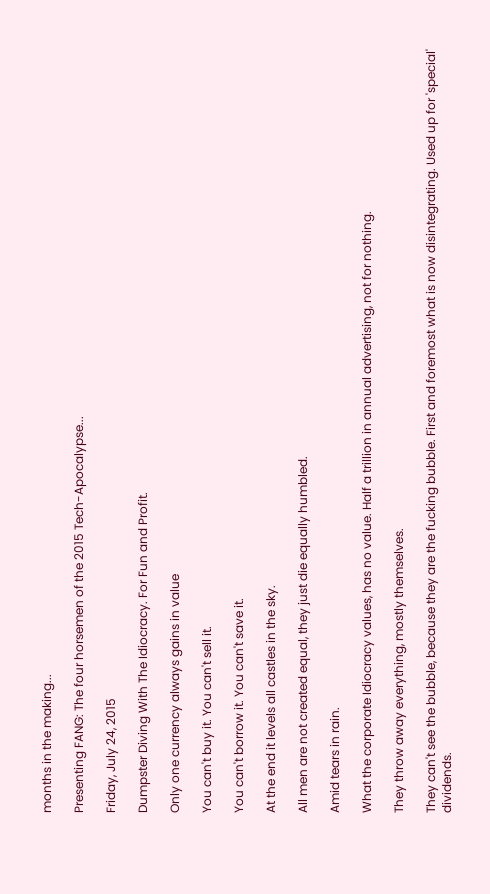months in the making...

Presenting FANG: The four horsemen of the 2015 Tech-Apocalypse...

Friday, July 24, 2015

Dumpster Diving With The Idiocracy. For Fun and Profit.

Only one currency always gains in value

You can't buy it. You can't sell it.

You can't borrow it. You can't save it.

At the end it levels all castles in the sky.

All men are not created equal, they just die equally humbled.

Amid tears in rain.

What the corporate Idiocracy values, has no value. Half a trillion in annual advertising, not for nothing.

They throw away everything, mostly themselves.

They can't see the bubble, because they are the fucking bubble. First and foremost what is now disintegrating. Used up for 'special' dividends.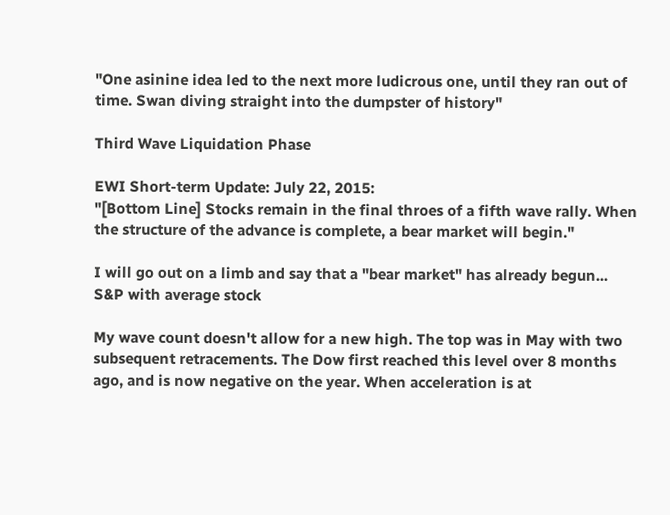"One asinine idea led to the next more ludicrous one, until they ran out of time. Swan diving straight into the dumpster of history"

Third Wave Liquidation Phase

EWI Short-term Update: July 22, 2015:
"[Bottom Line] Stocks remain in the final throes of a fifth wave rally. When the structure of the advance is complete, a bear market will begin."

I will go out on a limb and say that a "bear market" has already begun...
S&P with average stock

My wave count doesn't allow for a new high. The top was in May with two subsequent retracements. The Dow first reached this level over 8 months ago, and is now negative on the year. When acceleration is at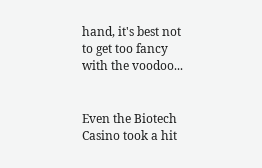hand, it's best not to get too fancy with the voodoo...


Even the Biotech Casino took a hit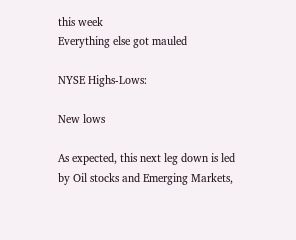this week
Everything else got mauled

NYSE Highs-Lows:

New lows

As expected, this next leg down is led by Oil stocks and Emerging Markets,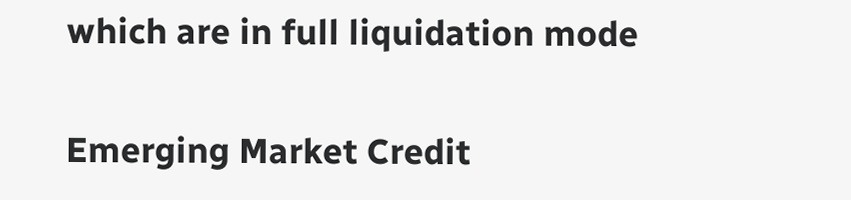which are in full liquidation mode

Emerging Market Credit